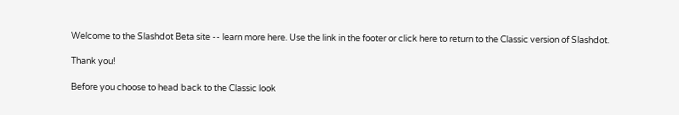Welcome to the Slashdot Beta site -- learn more here. Use the link in the footer or click here to return to the Classic version of Slashdot.

Thank you!

Before you choose to head back to the Classic look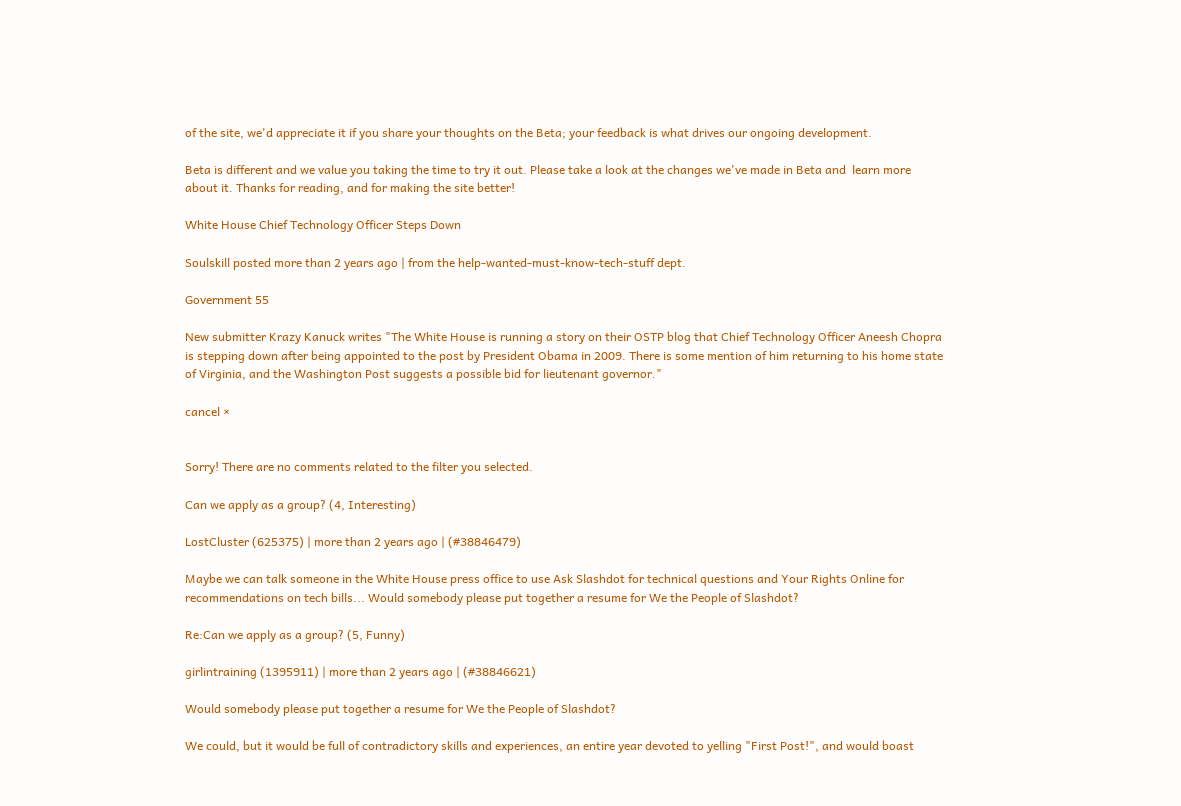of the site, we'd appreciate it if you share your thoughts on the Beta; your feedback is what drives our ongoing development.

Beta is different and we value you taking the time to try it out. Please take a look at the changes we've made in Beta and  learn more about it. Thanks for reading, and for making the site better!

White House Chief Technology Officer Steps Down

Soulskill posted more than 2 years ago | from the help-wanted-must-know-tech-stuff dept.

Government 55

New submitter Krazy Kanuck writes "The White House is running a story on their OSTP blog that Chief Technology Officer Aneesh Chopra is stepping down after being appointed to the post by President Obama in 2009. There is some mention of him returning to his home state of Virginia, and the Washington Post suggests a possible bid for lieutenant governor."

cancel ×


Sorry! There are no comments related to the filter you selected.

Can we apply as a group? (4, Interesting)

LostCluster (625375) | more than 2 years ago | (#38846479)

Maybe we can talk someone in the White House press office to use Ask Slashdot for technical questions and Your Rights Online for recommendations on tech bills... Would somebody please put together a resume for We the People of Slashdot?

Re:Can we apply as a group? (5, Funny)

girlintraining (1395911) | more than 2 years ago | (#38846621)

Would somebody please put together a resume for We the People of Slashdot?

We could, but it would be full of contradictory skills and experiences, an entire year devoted to yelling "First Post!", and would boast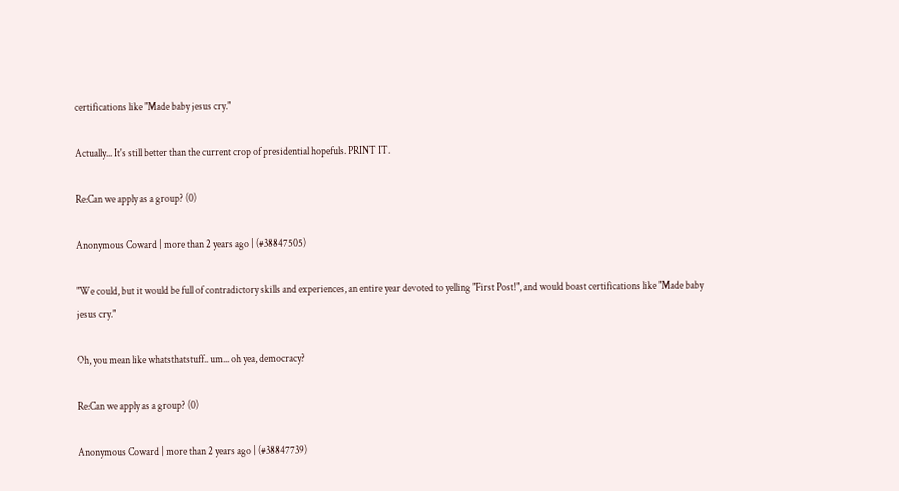certifications like "Made baby jesus cry."

Actually... It's still better than the current crop of presidential hopefuls. PRINT IT.

Re:Can we apply as a group? (0)

Anonymous Coward | more than 2 years ago | (#38847505)

"We could, but it would be full of contradictory skills and experiences, an entire year devoted to yelling "First Post!", and would boast certifications like "Made baby jesus cry."

Oh, you mean like whatsthatstuff.. um... oh yea, democracy?

Re:Can we apply as a group? (0)

Anonymous Coward | more than 2 years ago | (#38847739)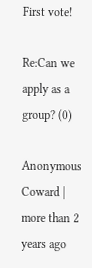First vote!

Re:Can we apply as a group? (0)

Anonymous Coward | more than 2 years ago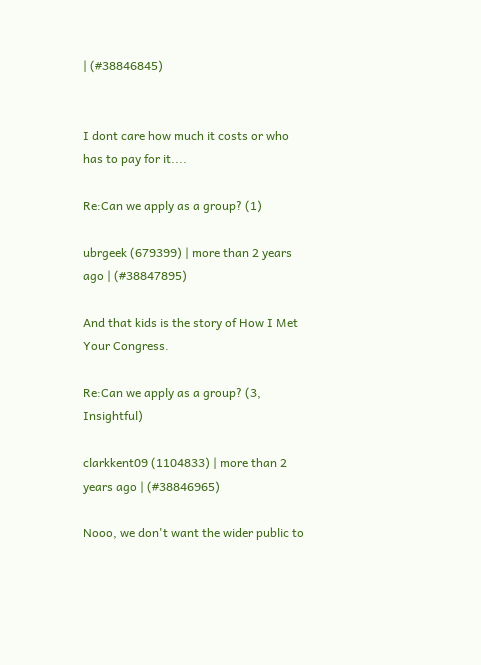| (#38846845)


I dont care how much it costs or who has to pay for it....

Re:Can we apply as a group? (1)

ubrgeek (679399) | more than 2 years ago | (#38847895)

And that kids is the story of How I Met Your Congress.

Re:Can we apply as a group? (3, Insightful)

clarkkent09 (1104833) | more than 2 years ago | (#38846965)

Nooo, we don't want the wider public to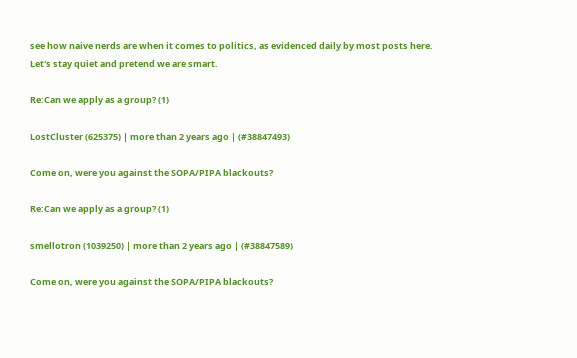see how naive nerds are when it comes to politics, as evidenced daily by most posts here. Let's stay quiet and pretend we are smart.

Re:Can we apply as a group? (1)

LostCluster (625375) | more than 2 years ago | (#38847493)

Come on, were you against the SOPA/PIPA blackouts?

Re:Can we apply as a group? (1)

smellotron (1039250) | more than 2 years ago | (#38847589)

Come on, were you against the SOPA/PIPA blackouts?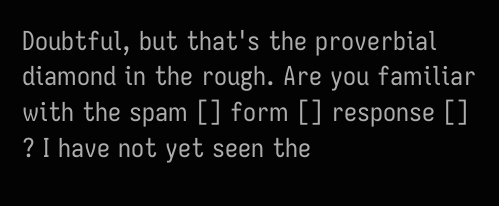Doubtful, but that's the proverbial diamond in the rough. Are you familiar with the spam [] form [] response [] ? I have not yet seen the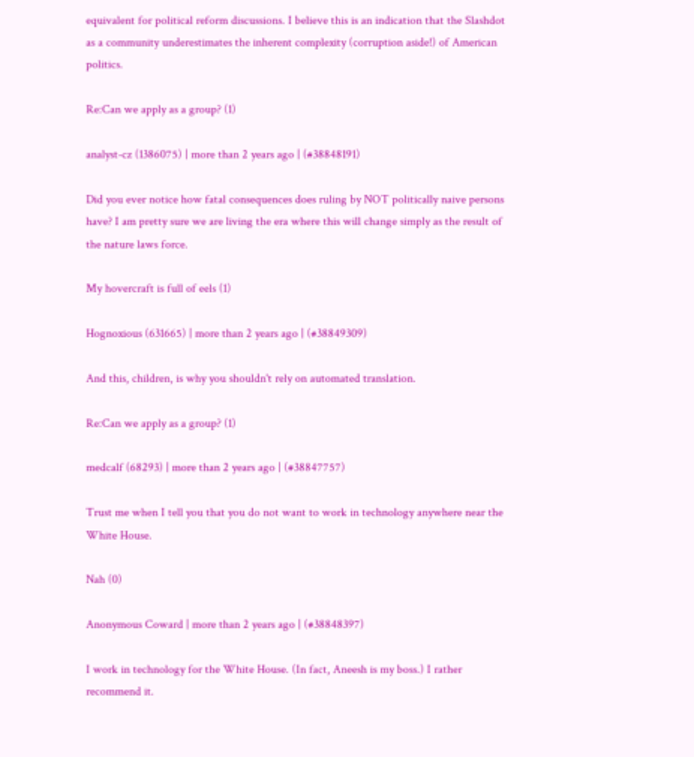equivalent for political reform discussions. I believe this is an indication that the Slashdot as a community underestimates the inherent complexity (corruption aside!) of American politics.

Re:Can we apply as a group? (1)

analyst-cz (1386075) | more than 2 years ago | (#38848191)

Did you ever notice how fatal consequences does ruling by NOT politically naive persons have? I am pretty sure we are living the era where this will change simply as the result of the nature laws force.

My hovercraft is full of eels (1)

Hognoxious (631665) | more than 2 years ago | (#38849309)

And this, children, is why you shouldn't rely on automated translation.

Re:Can we apply as a group? (1)

medcalf (68293) | more than 2 years ago | (#38847757)

Trust me when I tell you that you do not want to work in technology anywhere near the White House.

Nah (0)

Anonymous Coward | more than 2 years ago | (#38848397)

I work in technology for the White House. (In fact, Aneesh is my boss.) I rather recommend it.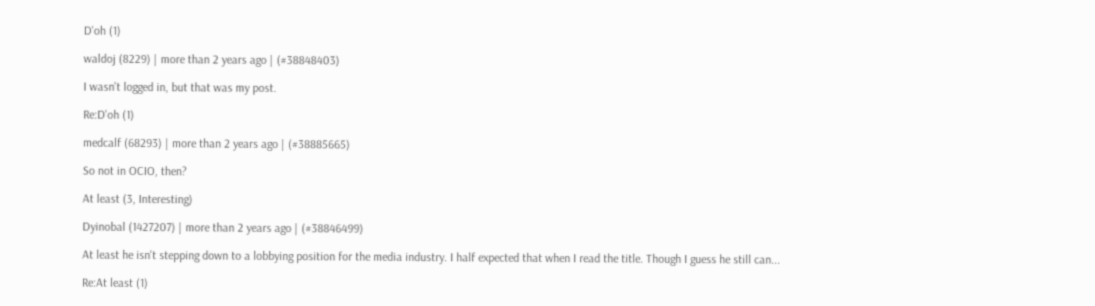D'oh (1)

waldoj (8229) | more than 2 years ago | (#38848403)

I wasn't logged in, but that was my post.

Re:D'oh (1)

medcalf (68293) | more than 2 years ago | (#38885665)

So not in OCIO, then?

At least (3, Interesting)

Dyinobal (1427207) | more than 2 years ago | (#38846499)

At least he isn't stepping down to a lobbying position for the media industry. I half expected that when I read the title. Though I guess he still can...

Re:At least (1)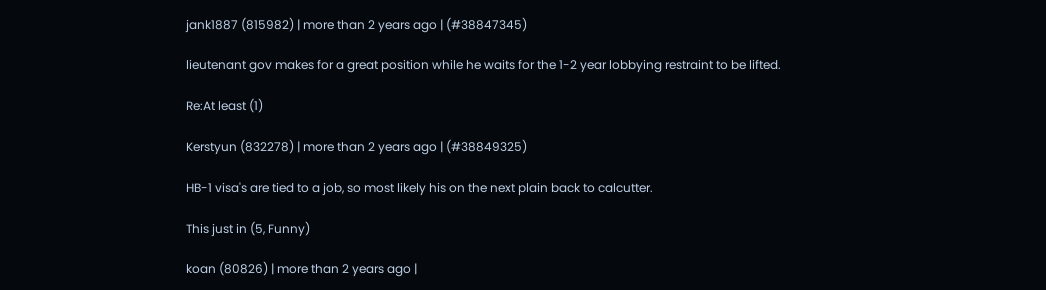jank1887 (815982) | more than 2 years ago | (#38847345)

lieutenant gov makes for a great position while he waits for the 1-2 year lobbying restraint to be lifted.

Re:At least (1)

Kerstyun (832278) | more than 2 years ago | (#38849325)

HB-1 visa's are tied to a job, so most likely his on the next plain back to calcutter.

This just in (5, Funny)

koan (80826) | more than 2 years ago |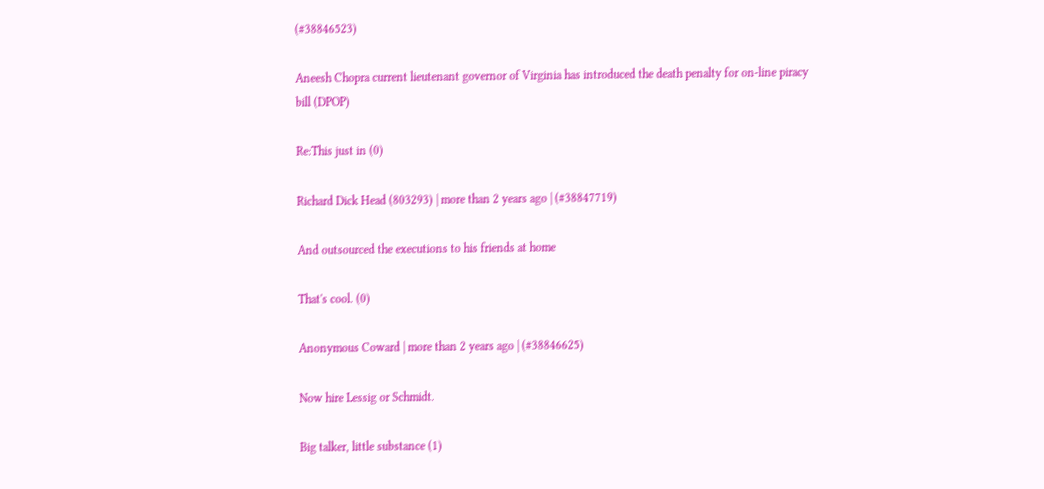(#38846523)

Aneesh Chopra current lieutenant governor of Virginia has introduced the death penalty for on-line piracy bill (DPOP)

Re:This just in (0)

Richard Dick Head (803293) | more than 2 years ago | (#38847719)

And outsourced the executions to his friends at home

That's cool. (0)

Anonymous Coward | more than 2 years ago | (#38846625)

Now hire Lessig or Schmidt.

Big talker, little substance (1)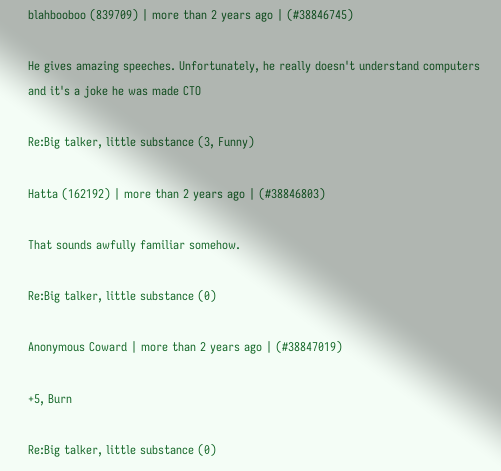blahbooboo (839709) | more than 2 years ago | (#38846745)

He gives amazing speeches. Unfortunately, he really doesn't understand computers and it's a joke he was made CTO

Re:Big talker, little substance (3, Funny)

Hatta (162192) | more than 2 years ago | (#38846803)

That sounds awfully familiar somehow.

Re:Big talker, little substance (0)

Anonymous Coward | more than 2 years ago | (#38847019)

+5, Burn

Re:Big talker, little substance (0)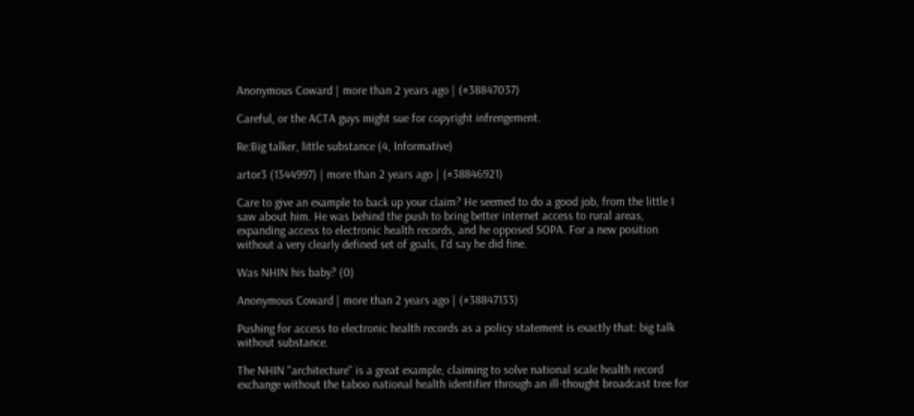Anonymous Coward | more than 2 years ago | (#38847037)

Careful, or the ACTA guys might sue for copyright infrengement.

Re:Big talker, little substance (4, Informative)

artor3 (1344997) | more than 2 years ago | (#38846921)

Care to give an example to back up your claim? He seemed to do a good job, from the little I saw about him. He was behind the push to bring better internet access to rural areas, expanding access to electronic health records, and he opposed SOPA. For a new position without a very clearly defined set of goals, I'd say he did fine.

Was NHIN his baby? (0)

Anonymous Coward | more than 2 years ago | (#38847133)

Pushing for access to electronic health records as a policy statement is exactly that: big talk without substance.

The NHIN "architecture" is a great example, claiming to solve national scale health record exchange without the taboo national health identifier through an ill-thought broadcast tree for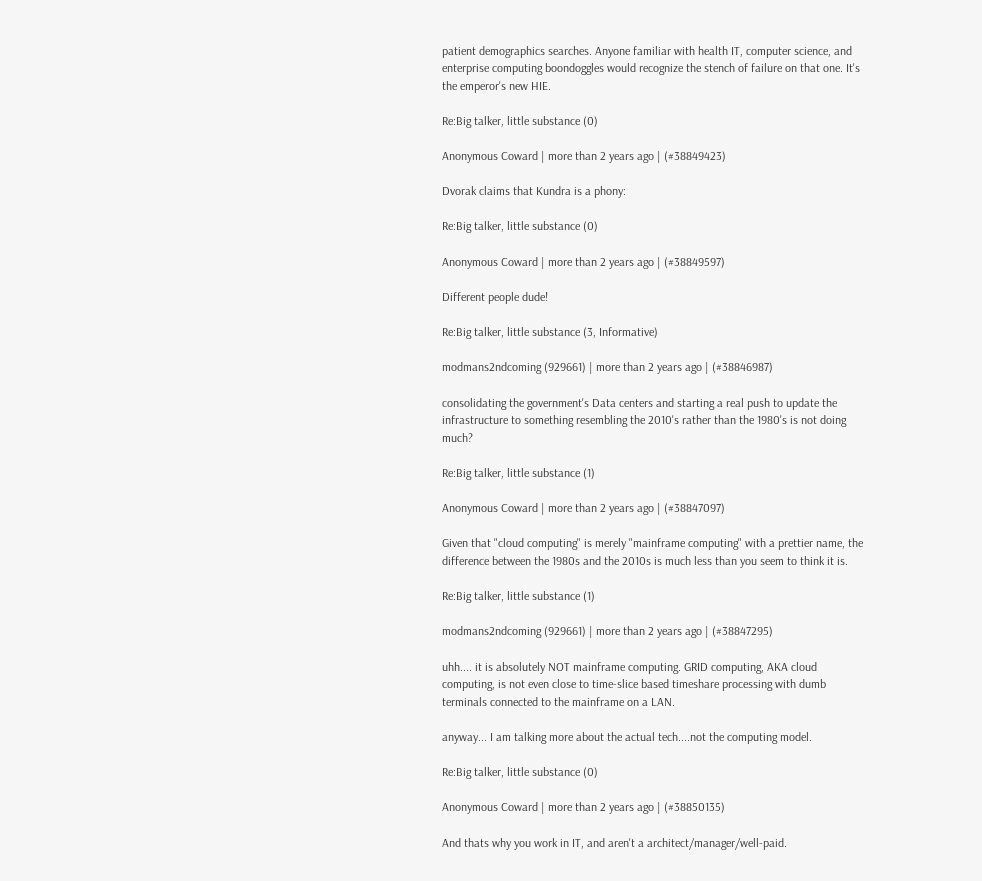patient demographics searches. Anyone familiar with health IT, computer science, and enterprise computing boondoggles would recognize the stench of failure on that one. It's the emperor's new HIE.

Re:Big talker, little substance (0)

Anonymous Coward | more than 2 years ago | (#38849423)

Dvorak claims that Kundra is a phony:

Re:Big talker, little substance (0)

Anonymous Coward | more than 2 years ago | (#38849597)

Different people dude!

Re:Big talker, little substance (3, Informative)

modmans2ndcoming (929661) | more than 2 years ago | (#38846987)

consolidating the government's Data centers and starting a real push to update the infrastructure to something resembling the 2010's rather than the 1980's is not doing much?

Re:Big talker, little substance (1)

Anonymous Coward | more than 2 years ago | (#38847097)

Given that "cloud computing" is merely "mainframe computing" with a prettier name, the difference between the 1980s and the 2010s is much less than you seem to think it is.

Re:Big talker, little substance (1)

modmans2ndcoming (929661) | more than 2 years ago | (#38847295)

uhh.... it is absolutely NOT mainframe computing. GRID computing, AKA cloud computing, is not even close to time-slice based timeshare processing with dumb terminals connected to the mainframe on a LAN.

anyway... I am talking more about the actual tech....not the computing model.

Re:Big talker, little substance (0)

Anonymous Coward | more than 2 years ago | (#38850135)

And thats why you work in IT, and aren't a architect/manager/well-paid.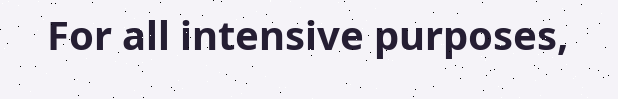For all intensive purposes,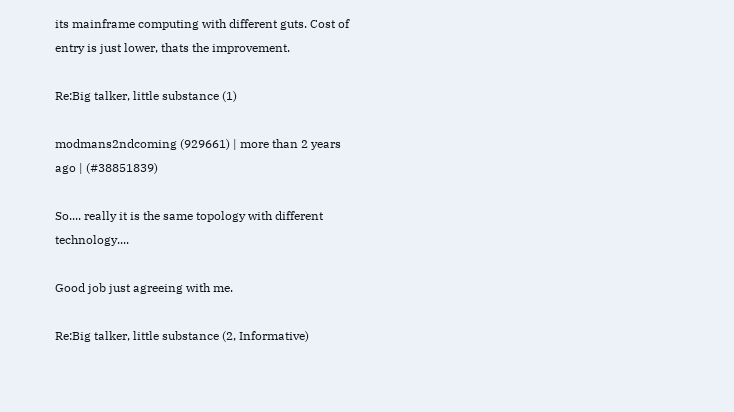its mainframe computing with different guts. Cost of entry is just lower, thats the improvement.

Re:Big talker, little substance (1)

modmans2ndcoming (929661) | more than 2 years ago | (#38851839)

So.... really it is the same topology with different technology....

Good job just agreeing with me.

Re:Big talker, little substance (2, Informative)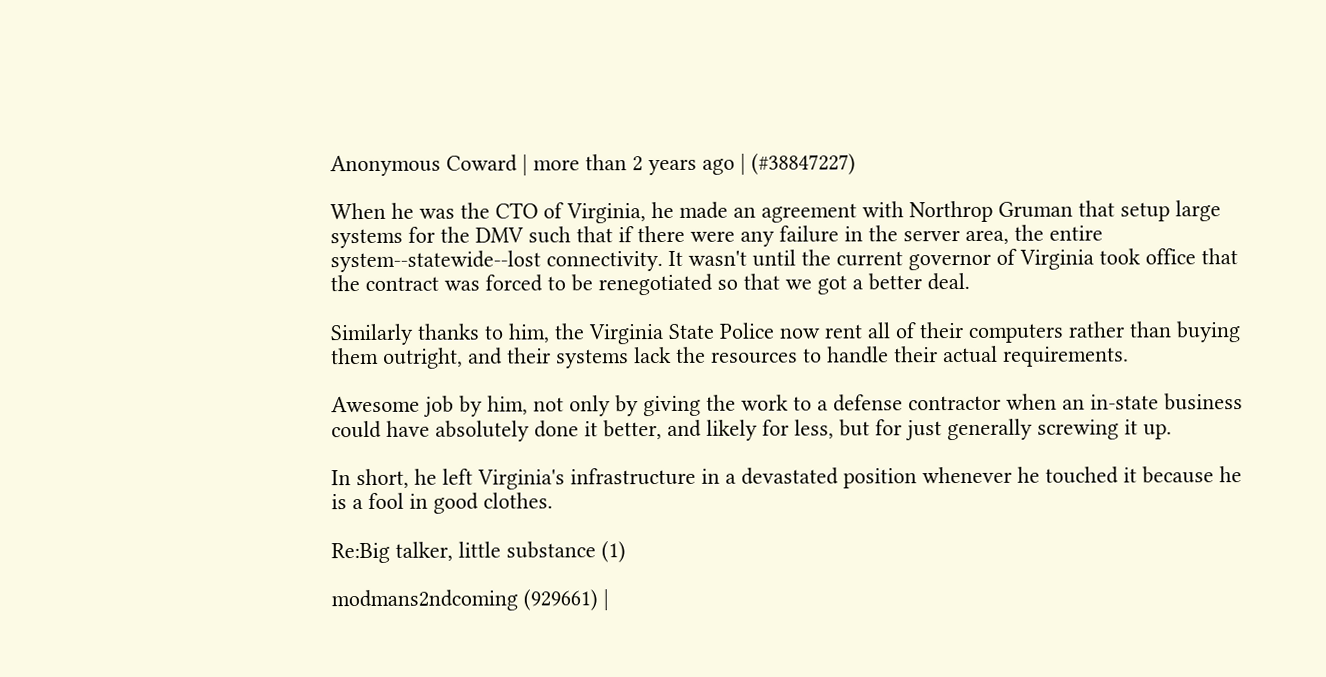Anonymous Coward | more than 2 years ago | (#38847227)

When he was the CTO of Virginia, he made an agreement with Northrop Gruman that setup large systems for the DMV such that if there were any failure in the server area, the entire system--statewide--lost connectivity. It wasn't until the current governor of Virginia took office that the contract was forced to be renegotiated so that we got a better deal.

Similarly thanks to him, the Virginia State Police now rent all of their computers rather than buying them outright, and their systems lack the resources to handle their actual requirements.

Awesome job by him, not only by giving the work to a defense contractor when an in-state business could have absolutely done it better, and likely for less, but for just generally screwing it up.

In short, he left Virginia's infrastructure in a devastated position whenever he touched it because he is a fool in good clothes.

Re:Big talker, little substance (1)

modmans2ndcoming (929661) |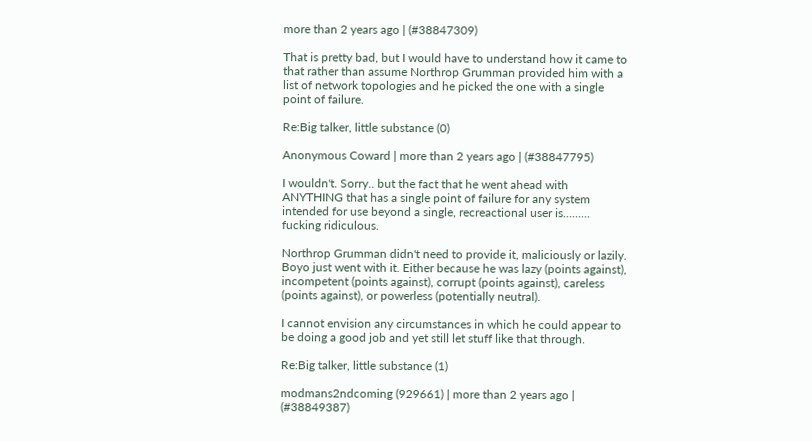more than 2 years ago | (#38847309)

That is pretty bad, but I would have to understand how it came to that rather than assume Northrop Grumman provided him with a list of network topologies and he picked the one with a single point of failure.

Re:Big talker, little substance (0)

Anonymous Coward | more than 2 years ago | (#38847795)

I wouldn't. Sorry.. but the fact that he went ahead with ANYTHING that has a single point of failure for any system intended for use beyond a single, recreactional user is......... fucking ridiculous.

Northrop Grumman didn't need to provide it, maliciously or lazily. Boyo just went with it. Either because he was lazy (points against), incompetent (points against), corrupt (points against), careless (points against), or powerless (potentially neutral).

I cannot envision any circumstances in which he could appear to be doing a good job and yet still let stuff like that through.

Re:Big talker, little substance (1)

modmans2ndcoming (929661) | more than 2 years ago | (#38849387)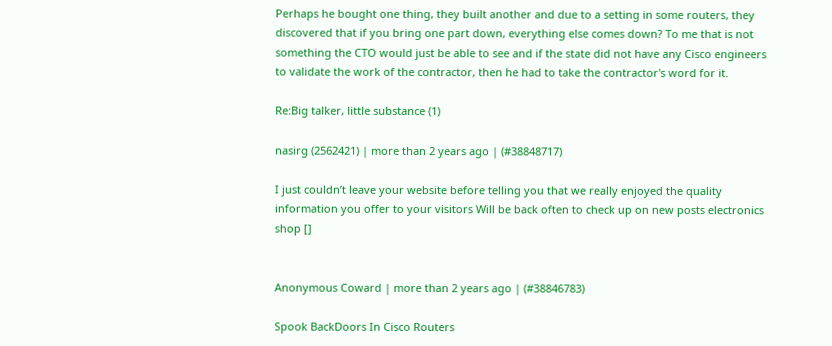Perhaps he bought one thing, they built another and due to a setting in some routers, they discovered that if you bring one part down, everything else comes down? To me that is not something the CTO would just be able to see and if the state did not have any Cisco engineers to validate the work of the contractor, then he had to take the contractor's word for it.

Re:Big talker, little substance (1)

nasirg (2562421) | more than 2 years ago | (#38848717)

I just couldn’t leave your website before telling you that we really enjoyed the quality information you offer to your visitors Will be back often to check up on new posts electronics shop []


Anonymous Coward | more than 2 years ago | (#38846783)

Spook BackDoors In Cisco Routers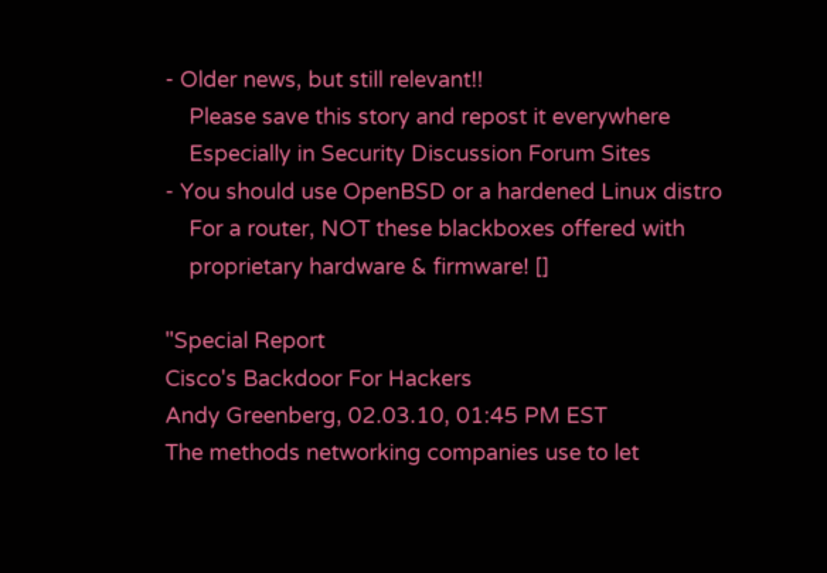- Older news, but still relevant!!
    Please save this story and repost it everywhere
    Especially in Security Discussion Forum Sites
- You should use OpenBSD or a hardened Linux distro
    For a router, NOT these blackboxes offered with
    proprietary hardware & firmware! []

"Special Report
Cisco's Backdoor For Hackers
Andy Greenberg, 02.03.10, 01:45 PM EST
The methods networking companies use to let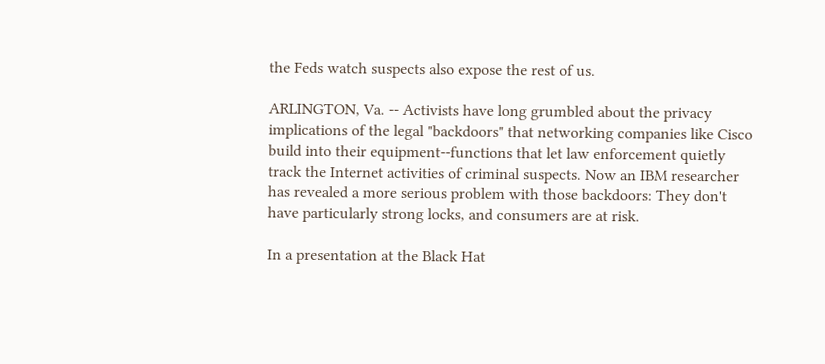the Feds watch suspects also expose the rest of us.

ARLINGTON, Va. -- Activists have long grumbled about the privacy implications of the legal "backdoors" that networking companies like Cisco build into their equipment--functions that let law enforcement quietly track the Internet activities of criminal suspects. Now an IBM researcher has revealed a more serious problem with those backdoors: They don't have particularly strong locks, and consumers are at risk.

In a presentation at the Black Hat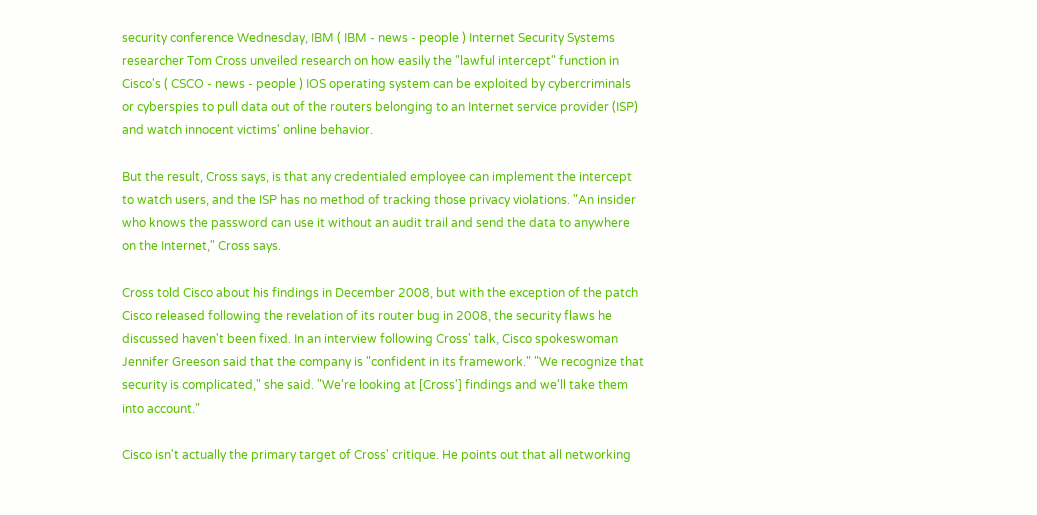security conference Wednesday, IBM ( IBM - news - people ) Internet Security Systems researcher Tom Cross unveiled research on how easily the "lawful intercept" function in Cisco's ( CSCO - news - people ) IOS operating system can be exploited by cybercriminals or cyberspies to pull data out of the routers belonging to an Internet service provider (ISP) and watch innocent victims' online behavior.

But the result, Cross says, is that any credentialed employee can implement the intercept to watch users, and the ISP has no method of tracking those privacy violations. "An insider who knows the password can use it without an audit trail and send the data to anywhere on the Internet," Cross says.

Cross told Cisco about his findings in December 2008, but with the exception of the patch Cisco released following the revelation of its router bug in 2008, the security flaws he discussed haven't been fixed. In an interview following Cross' talk, Cisco spokeswoman Jennifer Greeson said that the company is "confident in its framework." "We recognize that security is complicated," she said. "We're looking at [Cross'] findings and we'll take them into account."

Cisco isn't actually the primary target of Cross' critique. He points out that all networking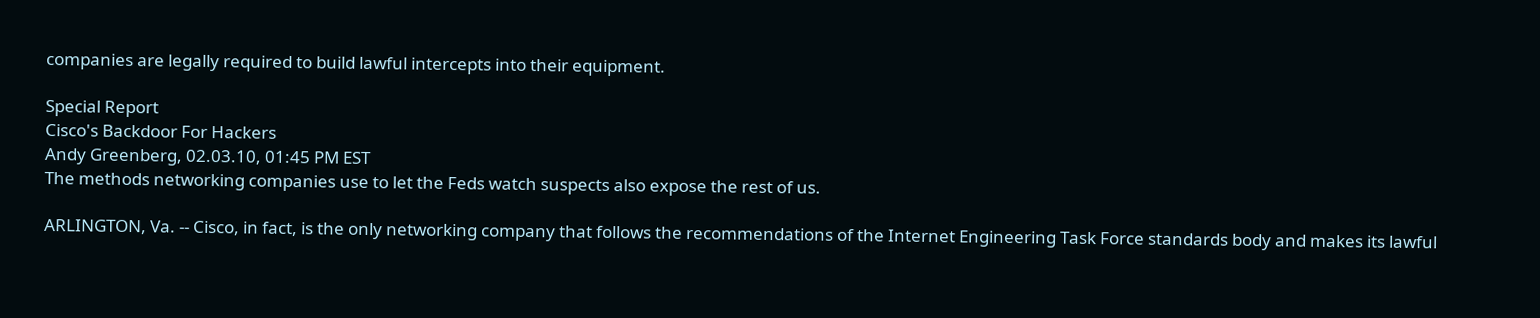companies are legally required to build lawful intercepts into their equipment.

Special Report
Cisco's Backdoor For Hackers
Andy Greenberg, 02.03.10, 01:45 PM EST
The methods networking companies use to let the Feds watch suspects also expose the rest of us.

ARLINGTON, Va. -- Cisco, in fact, is the only networking company that follows the recommendations of the Internet Engineering Task Force standards body and makes its lawful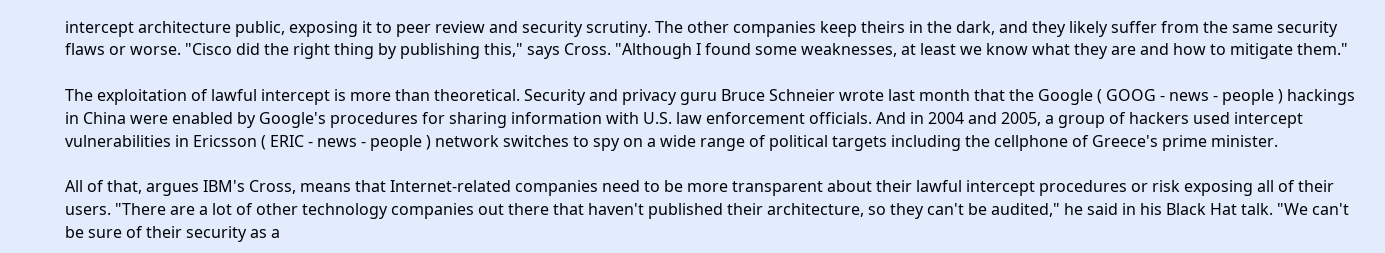intercept architecture public, exposing it to peer review and security scrutiny. The other companies keep theirs in the dark, and they likely suffer from the same security flaws or worse. "Cisco did the right thing by publishing this," says Cross. "Although I found some weaknesses, at least we know what they are and how to mitigate them."

The exploitation of lawful intercept is more than theoretical. Security and privacy guru Bruce Schneier wrote last month that the Google ( GOOG - news - people ) hackings in China were enabled by Google's procedures for sharing information with U.S. law enforcement officials. And in 2004 and 2005, a group of hackers used intercept vulnerabilities in Ericsson ( ERIC - news - people ) network switches to spy on a wide range of political targets including the cellphone of Greece's prime minister.

All of that, argues IBM's Cross, means that Internet-related companies need to be more transparent about their lawful intercept procedures or risk exposing all of their users. "There are a lot of other technology companies out there that haven't published their architecture, so they can't be audited," he said in his Black Hat talk. "We can't be sure of their security as a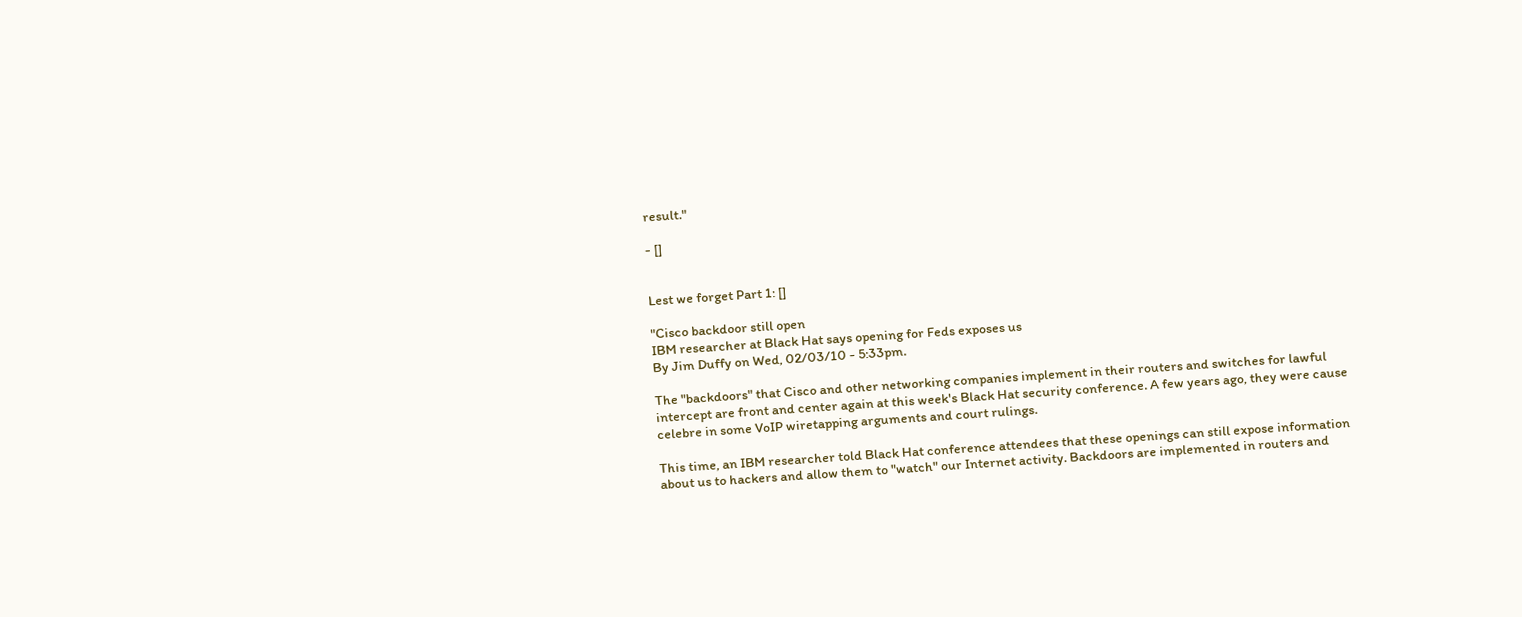result."

- []


Lest we forget Part 1: []

"Cisco backdoor still open
IBM researcher at Black Hat says opening for Feds exposes us
By Jim Duffy on Wed, 02/03/10 - 5:33pm.

The "backdoors" that Cisco and other networking companies implement in their routers and switches for lawful intercept are front and center again at this week's Black Hat security conference. A few years ago, they were cause celebre in some VoIP wiretapping arguments and court rulings.

This time, an IBM researcher told Black Hat conference attendees that these openings can still expose information about us to hackers and allow them to "watch" our Internet activity. Backdoors are implemented in routers and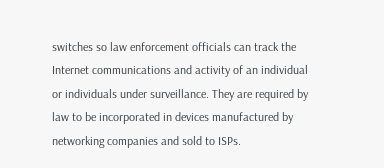switches so law enforcement officials can track the Internet communications and activity of an individual or individuals under surveillance. They are required by law to be incorporated in devices manufactured by networking companies and sold to ISPs.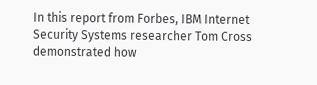In this report from Forbes, IBM Internet Security Systems researcher Tom Cross demonstrated how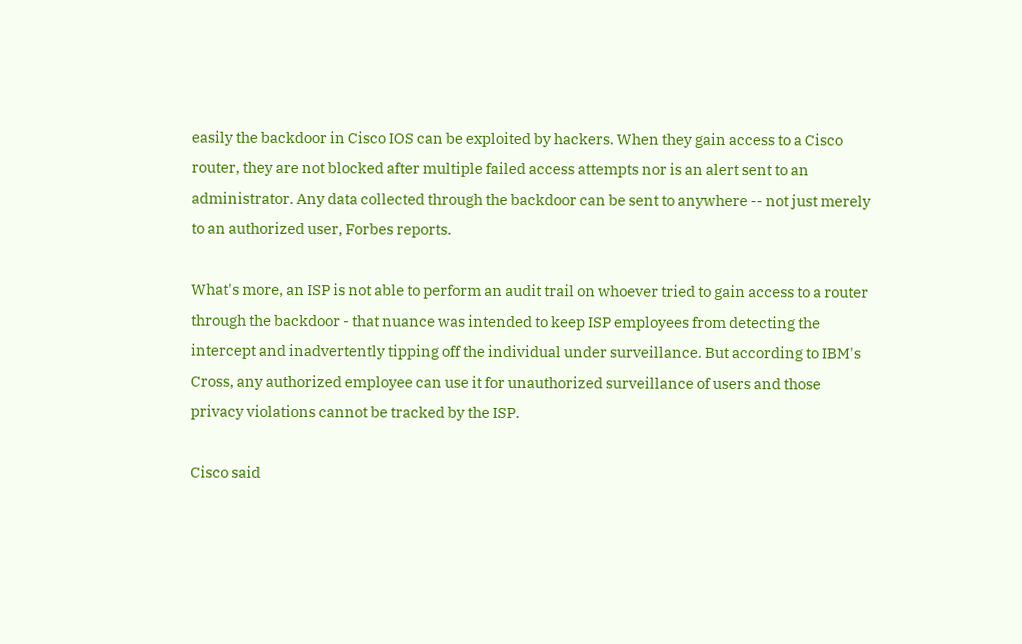easily the backdoor in Cisco IOS can be exploited by hackers. When they gain access to a Cisco router, they are not blocked after multiple failed access attempts nor is an alert sent to an administrator. Any data collected through the backdoor can be sent to anywhere -- not just merely to an authorized user, Forbes reports.

What's more, an ISP is not able to perform an audit trail on whoever tried to gain access to a router through the backdoor - that nuance was intended to keep ISP employees from detecting the intercept and inadvertently tipping off the individual under surveillance. But according to IBM's Cross, any authorized employee can use it for unauthorized surveillance of users and those privacy violations cannot be tracked by the ISP.

Cisco said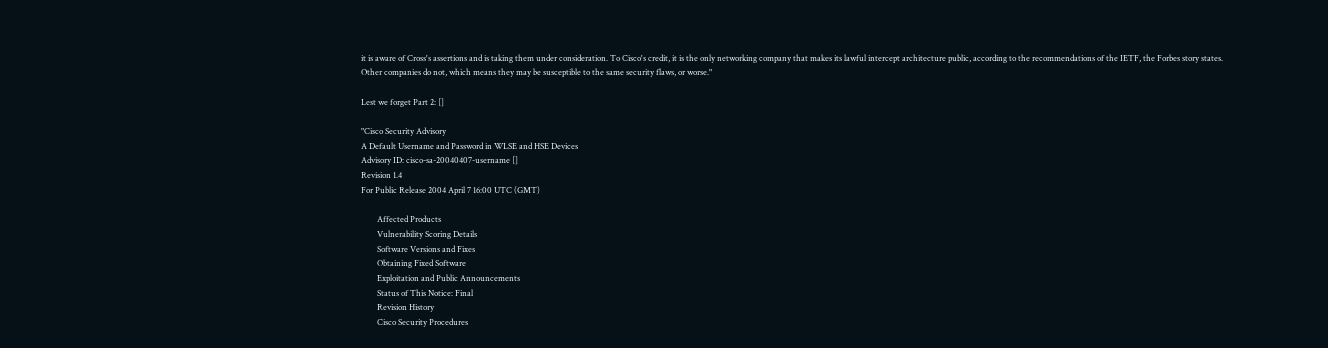it is aware of Cross's assertions and is taking them under consideration. To Cisco's credit, it is the only networking company that makes its lawful intercept architecture public, according to the recommendations of the IETF, the Forbes story states. Other companies do not, which means they may be susceptible to the same security flaws, or worse."

Lest we forget Part 2: []

"Cisco Security Advisory
A Default Username and Password in WLSE and HSE Devices
Advisory ID: cisco-sa-20040407-username []
Revision 1.4
For Public Release 2004 April 7 16:00 UTC (GMT)

        Affected Products
        Vulnerability Scoring Details
        Software Versions and Fixes
        Obtaining Fixed Software
        Exploitation and Public Announcements
        Status of This Notice: Final
        Revision History
        Cisco Security Procedures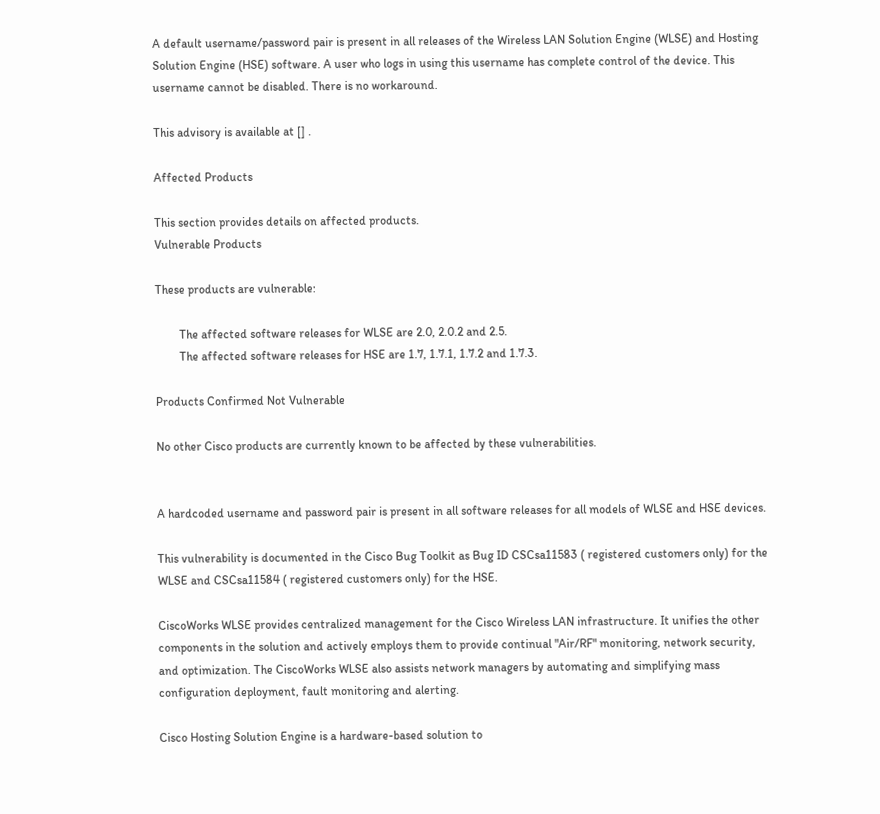A default username/password pair is present in all releases of the Wireless LAN Solution Engine (WLSE) and Hosting Solution Engine (HSE) software. A user who logs in using this username has complete control of the device. This username cannot be disabled. There is no workaround.

This advisory is available at [] .

Affected Products

This section provides details on affected products.
Vulnerable Products

These products are vulnerable:

        The affected software releases for WLSE are 2.0, 2.0.2 and 2.5.
        The affected software releases for HSE are 1.7, 1.7.1, 1.7.2 and 1.7.3.

Products Confirmed Not Vulnerable

No other Cisco products are currently known to be affected by these vulnerabilities.


A hardcoded username and password pair is present in all software releases for all models of WLSE and HSE devices.

This vulnerability is documented in the Cisco Bug Toolkit as Bug ID CSCsa11583 ( registered customers only) for the WLSE and CSCsa11584 ( registered customers only) for the HSE.

CiscoWorks WLSE provides centralized management for the Cisco Wireless LAN infrastructure. It unifies the other components in the solution and actively employs them to provide continual "Air/RF" monitoring, network security, and optimization. The CiscoWorks WLSE also assists network managers by automating and simplifying mass configuration deployment, fault monitoring and alerting.

Cisco Hosting Solution Engine is a hardware-based solution to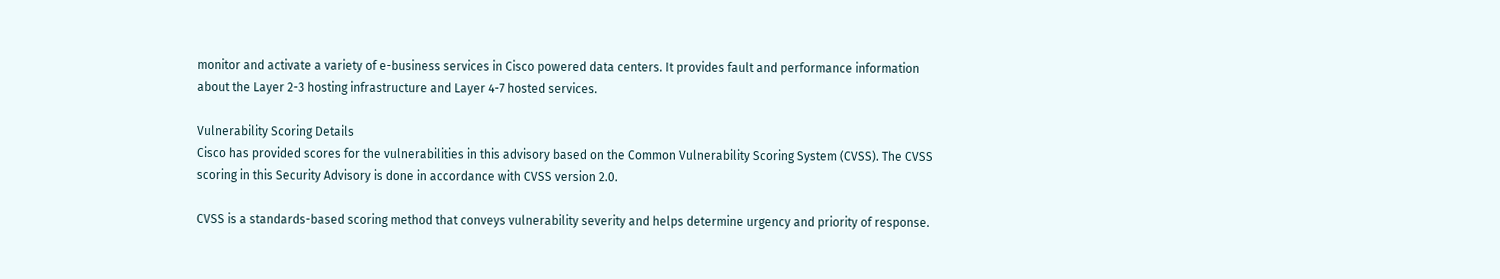monitor and activate a variety of e-business services in Cisco powered data centers. It provides fault and performance information about the Layer 2-3 hosting infrastructure and Layer 4-7 hosted services.

Vulnerability Scoring Details
Cisco has provided scores for the vulnerabilities in this advisory based on the Common Vulnerability Scoring System (CVSS). The CVSS scoring in this Security Advisory is done in accordance with CVSS version 2.0.

CVSS is a standards-based scoring method that conveys vulnerability severity and helps determine urgency and priority of response.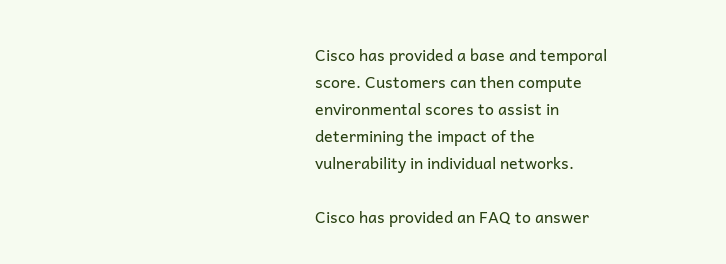Cisco has provided a base and temporal score. Customers can then compute environmental scores to assist in determining the impact of the vulnerability in individual networks.

Cisco has provided an FAQ to answer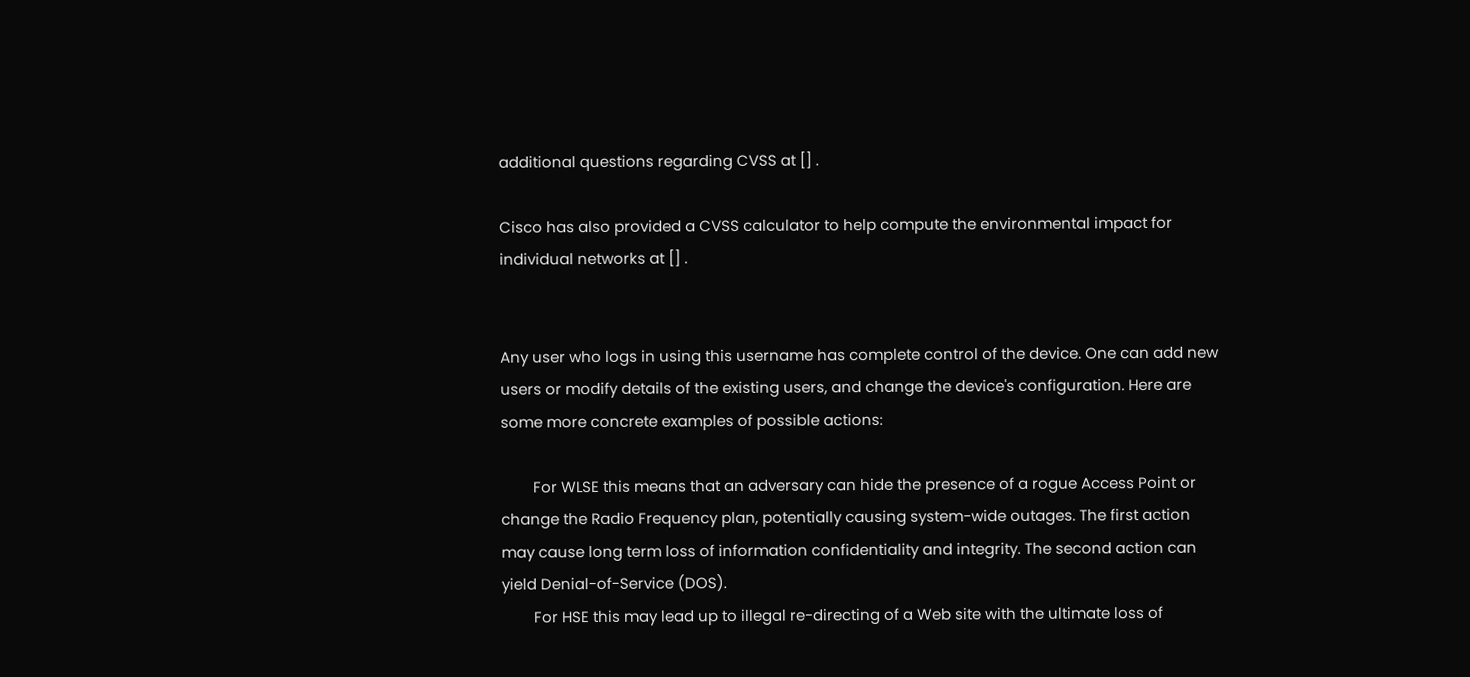additional questions regarding CVSS at [] .

Cisco has also provided a CVSS calculator to help compute the environmental impact for individual networks at [] .


Any user who logs in using this username has complete control of the device. One can add new users or modify details of the existing users, and change the device's configuration. Here are some more concrete examples of possible actions:

        For WLSE this means that an adversary can hide the presence of a rogue Access Point or change the Radio Frequency plan, potentially causing system-wide outages. The first action may cause long term loss of information confidentiality and integrity. The second action can yield Denial-of-Service (DOS).
        For HSE this may lead up to illegal re-directing of a Web site with the ultimate loss of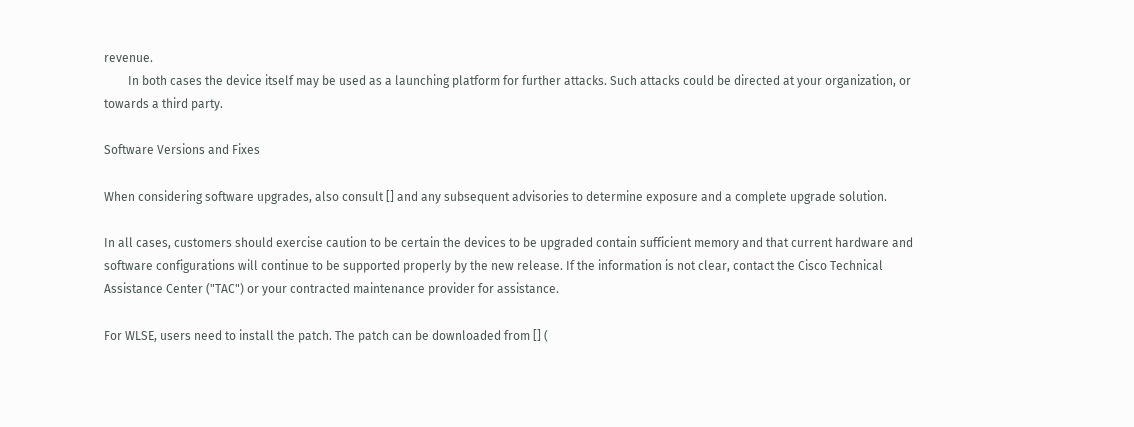revenue.
        In both cases the device itself may be used as a launching platform for further attacks. Such attacks could be directed at your organization, or towards a third party.

Software Versions and Fixes

When considering software upgrades, also consult [] and any subsequent advisories to determine exposure and a complete upgrade solution.

In all cases, customers should exercise caution to be certain the devices to be upgraded contain sufficient memory and that current hardware and software configurations will continue to be supported properly by the new release. If the information is not clear, contact the Cisco Technical Assistance Center ("TAC") or your contracted maintenance provider for assistance.

For WLSE, users need to install the patch. The patch can be downloaded from [] (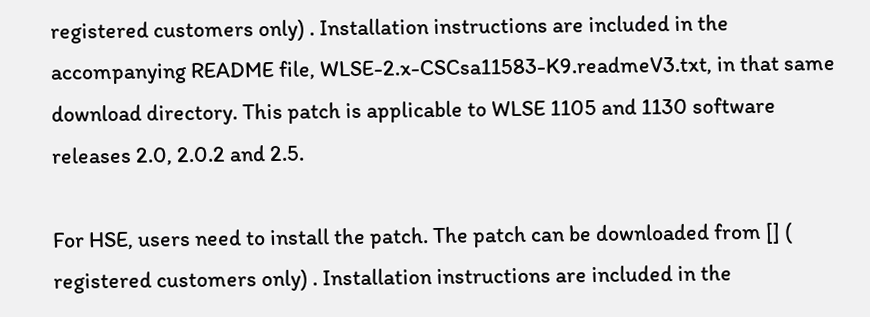registered customers only) . Installation instructions are included in the accompanying README file, WLSE-2.x-CSCsa11583-K9.readmeV3.txt, in that same download directory. This patch is applicable to WLSE 1105 and 1130 software releases 2.0, 2.0.2 and 2.5.

For HSE, users need to install the patch. The patch can be downloaded from [] ( registered customers only) . Installation instructions are included in the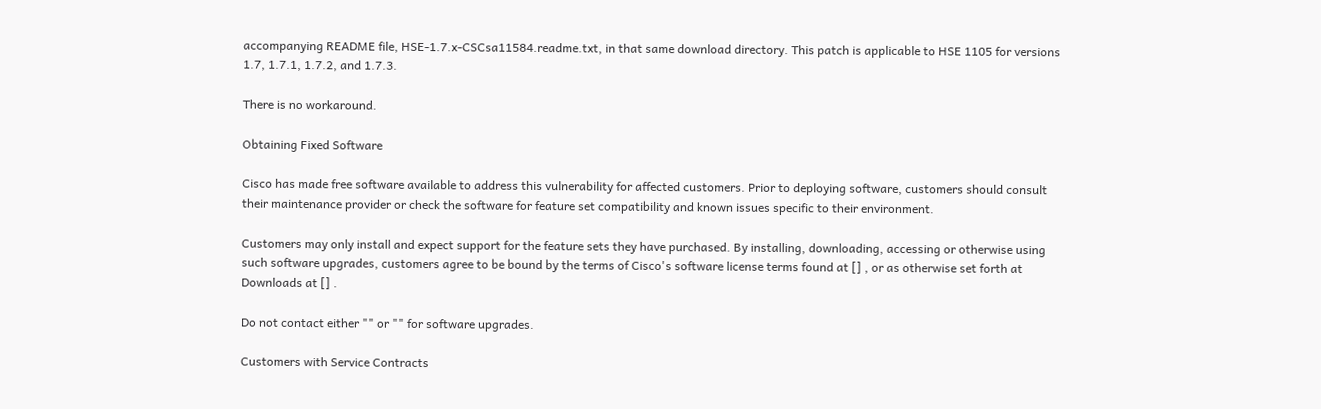accompanying README file, HSE-1.7.x-CSCsa11584.readme.txt, in that same download directory. This patch is applicable to HSE 1105 for versions 1.7, 1.7.1, 1.7.2, and 1.7.3.

There is no workaround.

Obtaining Fixed Software

Cisco has made free software available to address this vulnerability for affected customers. Prior to deploying software, customers should consult their maintenance provider or check the software for feature set compatibility and known issues specific to their environment.

Customers may only install and expect support for the feature sets they have purchased. By installing, downloading, accessing or otherwise using such software upgrades, customers agree to be bound by the terms of Cisco's software license terms found at [] , or as otherwise set forth at Downloads at [] .

Do not contact either "" or "" for software upgrades.

Customers with Service Contracts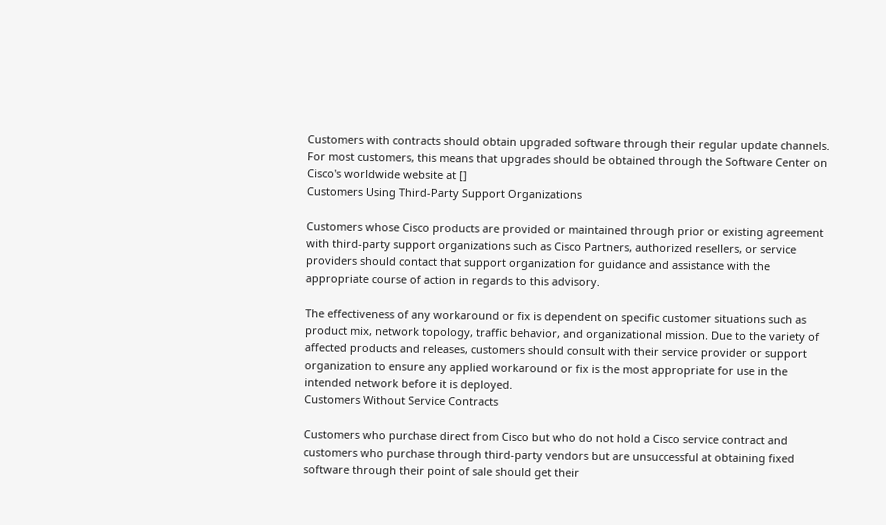Customers with contracts should obtain upgraded software through their regular update channels. For most customers, this means that upgrades should be obtained through the Software Center on Cisco's worldwide website at []
Customers Using Third-Party Support Organizations

Customers whose Cisco products are provided or maintained through prior or existing agreement with third-party support organizations such as Cisco Partners, authorized resellers, or service providers should contact that support organization for guidance and assistance with the appropriate course of action in regards to this advisory.

The effectiveness of any workaround or fix is dependent on specific customer situations such as product mix, network topology, traffic behavior, and organizational mission. Due to the variety of affected products and releases, customers should consult with their service provider or support organization to ensure any applied workaround or fix is the most appropriate for use in the intended network before it is deployed.
Customers Without Service Contracts

Customers who purchase direct from Cisco but who do not hold a Cisco service contract and customers who purchase through third-party vendors but are unsuccessful at obtaining fixed software through their point of sale should get their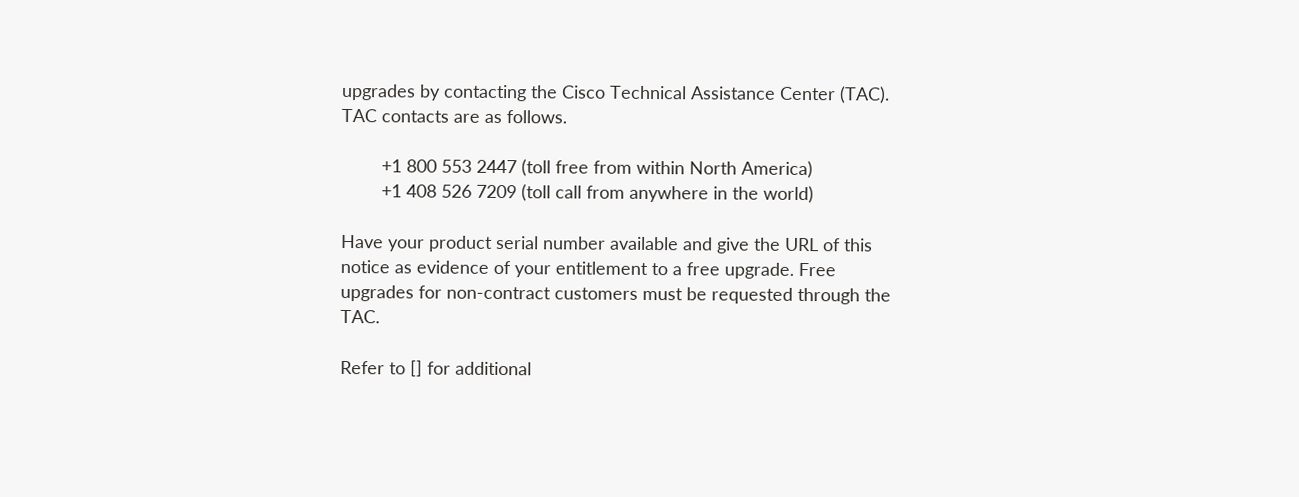upgrades by contacting the Cisco Technical Assistance Center (TAC). TAC contacts are as follows.

        +1 800 553 2447 (toll free from within North America)
        +1 408 526 7209 (toll call from anywhere in the world)

Have your product serial number available and give the URL of this notice as evidence of your entitlement to a free upgrade. Free upgrades for non-contract customers must be requested through the TAC.

Refer to [] for additional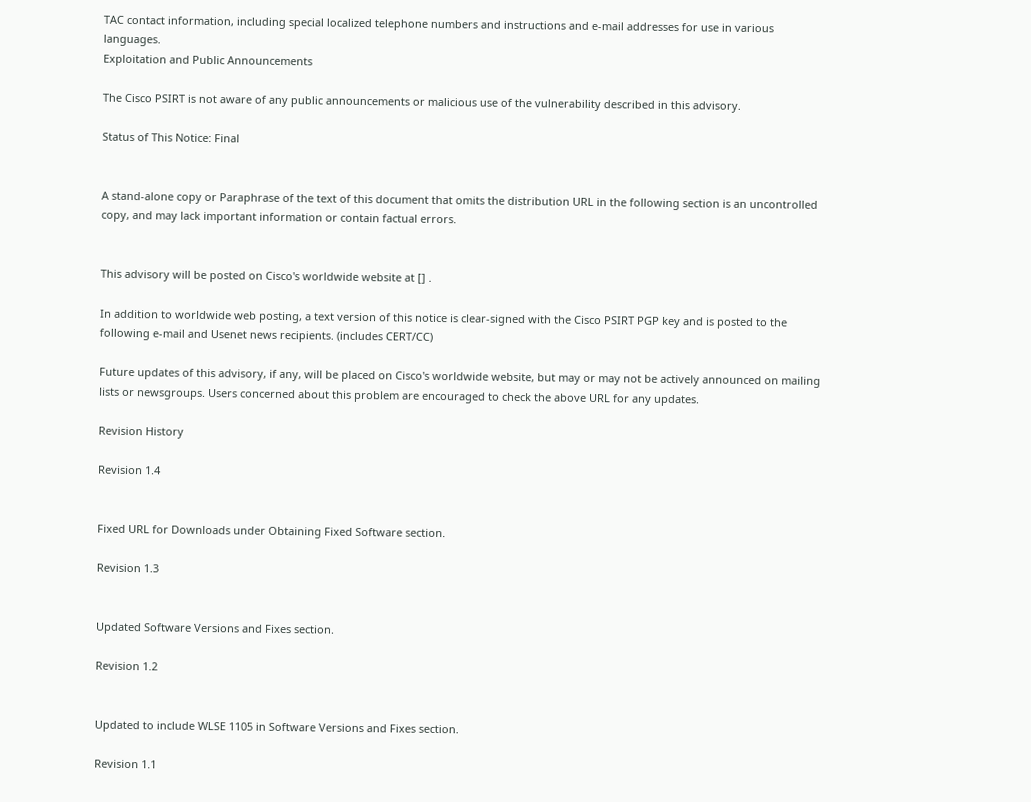TAC contact information, including special localized telephone numbers and instructions and e-mail addresses for use in various languages.
Exploitation and Public Announcements

The Cisco PSIRT is not aware of any public announcements or malicious use of the vulnerability described in this advisory.

Status of This Notice: Final


A stand-alone copy or Paraphrase of the text of this document that omits the distribution URL in the following section is an uncontrolled copy, and may lack important information or contain factual errors.


This advisory will be posted on Cisco's worldwide website at [] .

In addition to worldwide web posting, a text version of this notice is clear-signed with the Cisco PSIRT PGP key and is posted to the following e-mail and Usenet news recipients. (includes CERT/CC)

Future updates of this advisory, if any, will be placed on Cisco's worldwide website, but may or may not be actively announced on mailing lists or newsgroups. Users concerned about this problem are encouraged to check the above URL for any updates.

Revision History

Revision 1.4


Fixed URL for Downloads under Obtaining Fixed Software section.

Revision 1.3


Updated Software Versions and Fixes section.

Revision 1.2


Updated to include WLSE 1105 in Software Versions and Fixes section.

Revision 1.1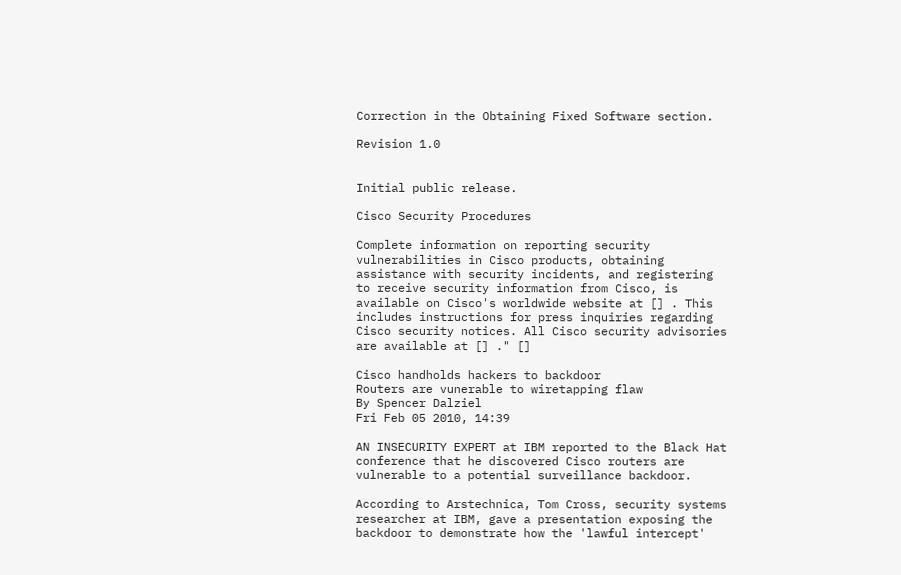Correction in the Obtaining Fixed Software section.

Revision 1.0


Initial public release.

Cisco Security Procedures

Complete information on reporting security vulnerabilities in Cisco products, obtaining assistance with security incidents, and registering to receive security information from Cisco, is available on Cisco's worldwide website at [] . This includes instructions for press inquiries regarding Cisco security notices. All Cisco security advisories are available at [] ." []

Cisco handholds hackers to backdoor
Routers are vunerable to wiretapping flaw
By Spencer Dalziel
Fri Feb 05 2010, 14:39

AN INSECURITY EXPERT at IBM reported to the Black Hat conference that he discovered Cisco routers are vulnerable to a potential surveillance backdoor.

According to Arstechnica, Tom Cross, security systems researcher at IBM, gave a presentation exposing the backdoor to demonstrate how the 'lawful intercept'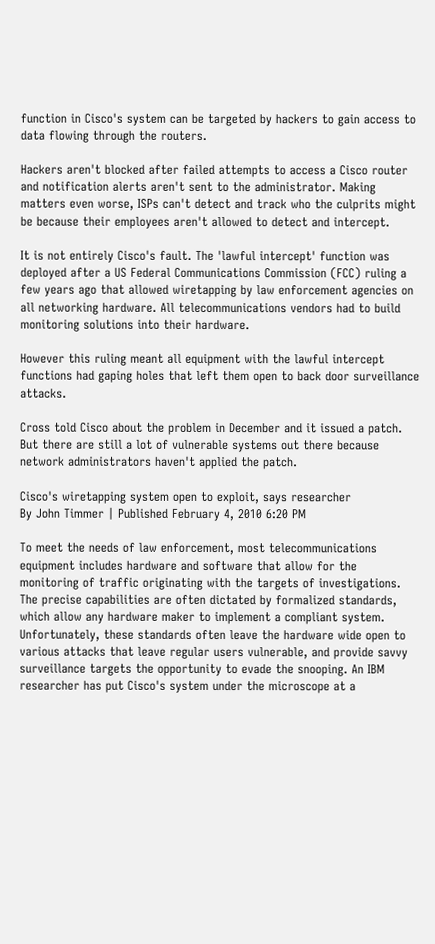function in Cisco's system can be targeted by hackers to gain access to data flowing through the routers.

Hackers aren't blocked after failed attempts to access a Cisco router and notification alerts aren't sent to the administrator. Making matters even worse, ISPs can't detect and track who the culprits might be because their employees aren't allowed to detect and intercept.

It is not entirely Cisco's fault. The 'lawful intercept' function was deployed after a US Federal Communications Commission (FCC) ruling a few years ago that allowed wiretapping by law enforcement agencies on all networking hardware. All telecommunications vendors had to build monitoring solutions into their hardware.

However this ruling meant all equipment with the lawful intercept functions had gaping holes that left them open to back door surveillance attacks.

Cross told Cisco about the problem in December and it issued a patch. But there are still a lot of vulnerable systems out there because network administrators haven't applied the patch.

Cisco's wiretapping system open to exploit, says researcher
By John Timmer | Published February 4, 2010 6:20 PM

To meet the needs of law enforcement, most telecommunications equipment includes hardware and software that allow for the monitoring of traffic originating with the targets of investigations. The precise capabilities are often dictated by formalized standards, which allow any hardware maker to implement a compliant system. Unfortunately, these standards often leave the hardware wide open to various attacks that leave regular users vulnerable, and provide savvy surveillance targets the opportunity to evade the snooping. An IBM researcher has put Cisco's system under the microscope at a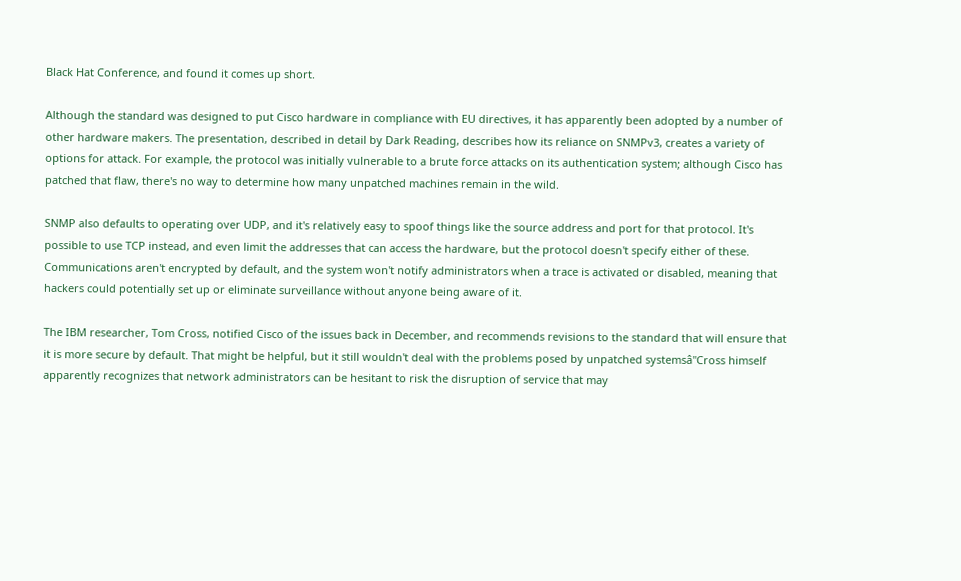Black Hat Conference, and found it comes up short.

Although the standard was designed to put Cisco hardware in compliance with EU directives, it has apparently been adopted by a number of other hardware makers. The presentation, described in detail by Dark Reading, describes how its reliance on SNMPv3, creates a variety of options for attack. For example, the protocol was initially vulnerable to a brute force attacks on its authentication system; although Cisco has patched that flaw, there's no way to determine how many unpatched machines remain in the wild.

SNMP also defaults to operating over UDP, and it's relatively easy to spoof things like the source address and port for that protocol. It's possible to use TCP instead, and even limit the addresses that can access the hardware, but the protocol doesn't specify either of these. Communications aren't encrypted by default, and the system won't notify administrators when a trace is activated or disabled, meaning that hackers could potentially set up or eliminate surveillance without anyone being aware of it.

The IBM researcher, Tom Cross, notified Cisco of the issues back in December, and recommends revisions to the standard that will ensure that it is more secure by default. That might be helpful, but it still wouldn't deal with the problems posed by unpatched systemsâ"Cross himself apparently recognizes that network administrators can be hesitant to risk the disruption of service that may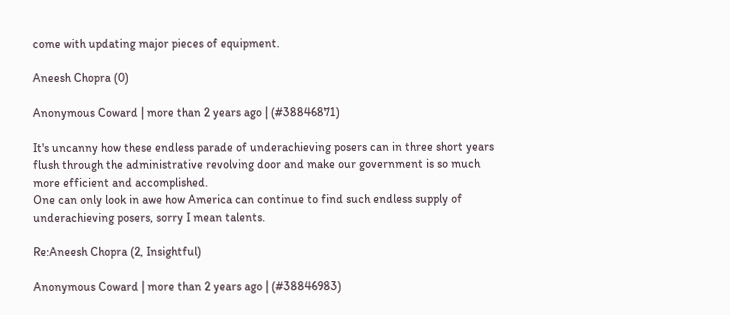come with updating major pieces of equipment.

Aneesh Chopra (0)

Anonymous Coward | more than 2 years ago | (#38846871)

It's uncanny how these endless parade of underachieving posers can in three short years flush through the administrative revolving door and make our government is so much more efficient and accomplished.
One can only look in awe how America can continue to find such endless supply of underachieving posers, sorry I mean talents.

Re:Aneesh Chopra (2, Insightful)

Anonymous Coward | more than 2 years ago | (#38846983)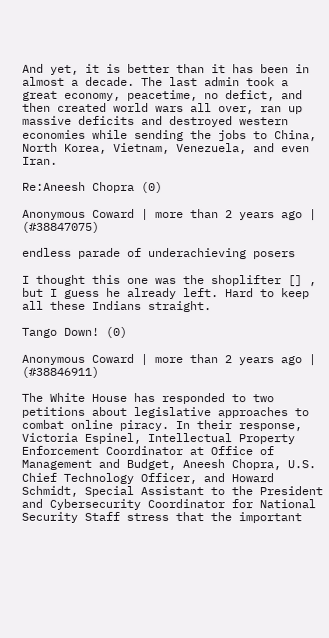And yet, it is better than it has been in almost a decade. The last admin took a great economy, peacetime, no defict, and then created world wars all over, ran up massive deficits and destroyed western economies while sending the jobs to China, North Korea, Vietnam, Venezuela, and even Iran.

Re:Aneesh Chopra (0)

Anonymous Coward | more than 2 years ago | (#38847075)

endless parade of underachieving posers

I thought this one was the shoplifter [] , but I guess he already left. Hard to keep all these Indians straight.

Tango Down! (0)

Anonymous Coward | more than 2 years ago | (#38846911)

The White House has responded to two petitions about legislative approaches to combat online piracy. In their response, Victoria Espinel, Intellectual Property Enforcement Coordinator at Office of Management and Budget, Aneesh Chopra, U.S. Chief Technology Officer, and Howard Schmidt, Special Assistant to the President and Cybersecurity Coordinator for National Security Staff stress that the important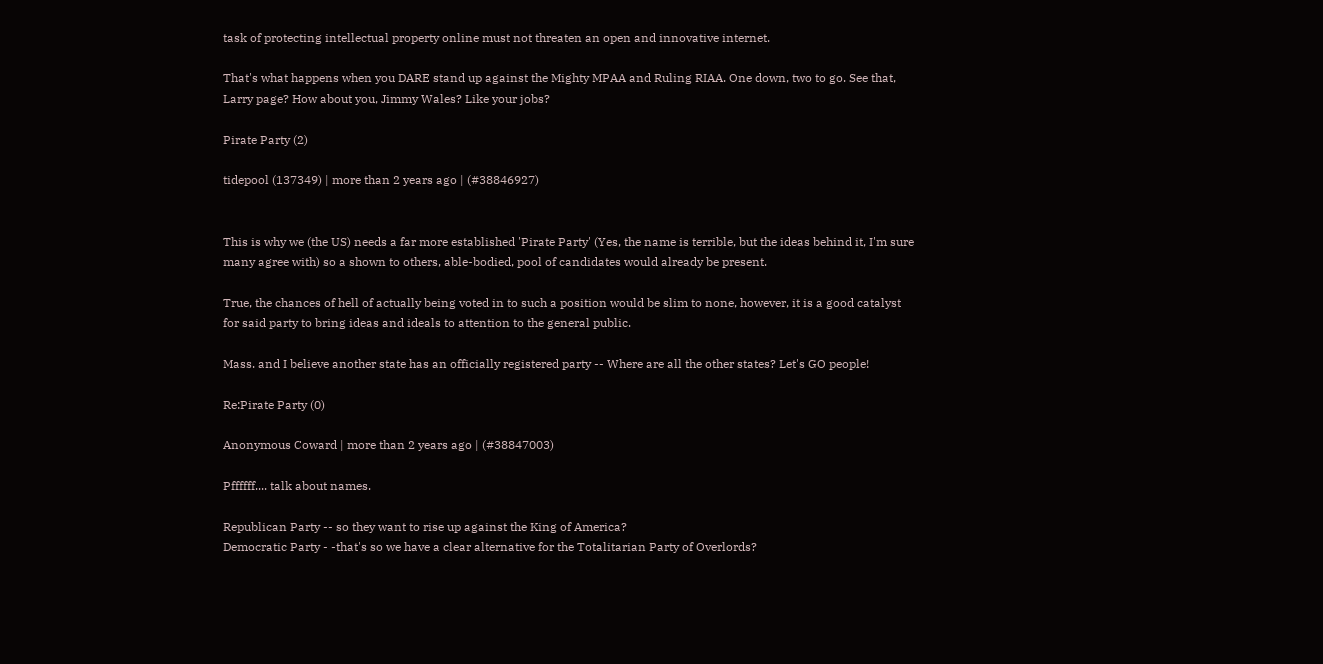task of protecting intellectual property online must not threaten an open and innovative internet.

That's what happens when you DARE stand up against the Mighty MPAA and Ruling RIAA. One down, two to go. See that, Larry page? How about you, Jimmy Wales? Like your jobs?

Pirate Party (2)

tidepool (137349) | more than 2 years ago | (#38846927)


This is why we (the US) needs a far more established 'Pirate Party' (Yes, the name is terrible, but the ideas behind it, I'm sure many agree with) so a shown to others, able-bodied, pool of candidates would already be present.

True, the chances of hell of actually being voted in to such a position would be slim to none, however, it is a good catalyst for said party to bring ideas and ideals to attention to the general public.

Mass. and I believe another state has an officially registered party -- Where are all the other states? Let's GO people!

Re:Pirate Party (0)

Anonymous Coward | more than 2 years ago | (#38847003)

Pffffff.... talk about names.

Republican Party -- so they want to rise up against the King of America?
Democratic Party - -that's so we have a clear alternative for the Totalitarian Party of Overlords?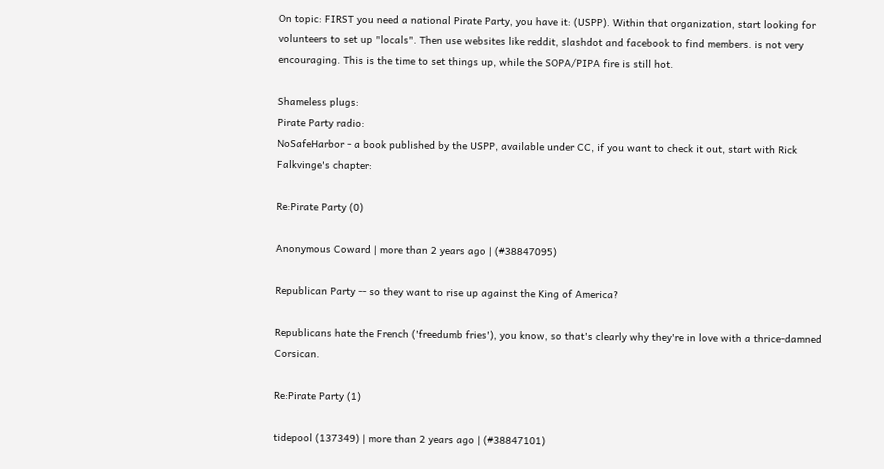On topic: FIRST you need a national Pirate Party, you have it: (USPP). Within that organization, start looking for volunteers to set up "locals". Then use websites like reddit, slashdot and facebook to find members. is not very encouraging. This is the time to set things up, while the SOPA/PIPA fire is still hot.

Shameless plugs:
Pirate Party radio:
NoSafeHarbor - a book published by the USPP, available under CC, if you want to check it out, start with Rick Falkvinge's chapter:

Re:Pirate Party (0)

Anonymous Coward | more than 2 years ago | (#38847095)

Republican Party -- so they want to rise up against the King of America?

Republicans hate the French ('freedumb fries'), you know, so that's clearly why they're in love with a thrice-damned Corsican.

Re:Pirate Party (1)

tidepool (137349) | more than 2 years ago | (#38847101)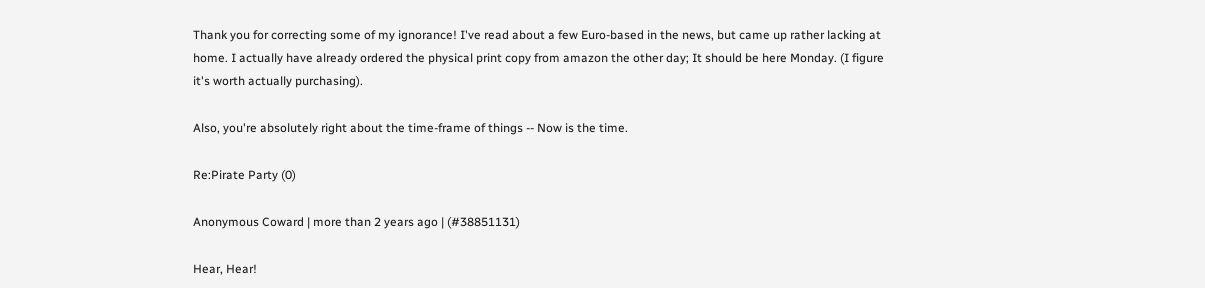Thank you for correcting some of my ignorance! I've read about a few Euro-based in the news, but came up rather lacking at home. I actually have already ordered the physical print copy from amazon the other day; It should be here Monday. (I figure it's worth actually purchasing).

Also, you're absolutely right about the time-frame of things -- Now is the time.

Re:Pirate Party (0)

Anonymous Coward | more than 2 years ago | (#38851131)

Hear, Hear!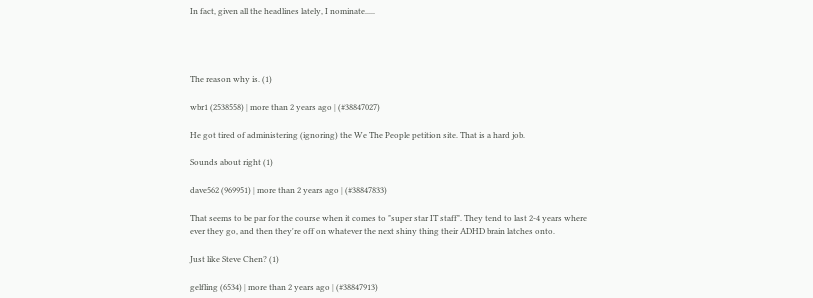In fact, given all the headlines lately, I nominate.....




The reason why is. (1)

wbr1 (2538558) | more than 2 years ago | (#38847027)

He got tired of administering (ignoring) the We The People petition site. That is a hard job.

Sounds about right (1)

dave562 (969951) | more than 2 years ago | (#38847833)

That seems to be par for the course when it comes to "super star IT staff". They tend to last 2-4 years where ever they go, and then they're off on whatever the next shiny thing their ADHD brain latches onto.

Just like Steve Chen? (1)

gelfling (6534) | more than 2 years ago | (#38847913)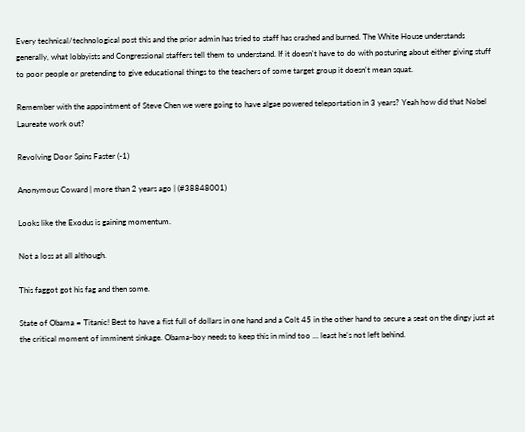Every technical/technological post this and the prior admin has tried to staff has crashed and burned. The White House understands generally, what lobbyists and Congressional staffers tell them to understand. If it doesn't have to do with posturing about either giving stuff to poor people or pretending to give educational things to the teachers of some target group it doesn't mean squat.

Remember with the appointment of Steve Chen we were going to have algae powered teleportation in 3 years? Yeah how did that Nobel Laureate work out?

Revolving Door Spins Faster (-1)

Anonymous Coward | more than 2 years ago | (#38848001)

Looks like the Exodus is gaining momentum.

Not a loss at all although.

This faggot got his fag and then some.

State of Obama = Titanic! Best to have a fist full of dollars in one hand and a Colt 45 in the other hand to secure a seat on the dingy just at the critical moment of imminent sinkage. Obama-boy needs to keep this in mind too ... least he's not left behind.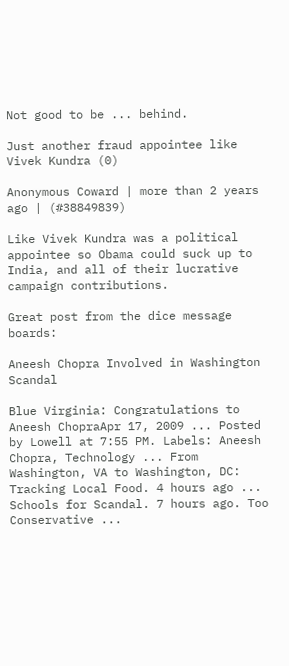Not good to be ... behind.

Just another fraud appointee like Vivek Kundra (0)

Anonymous Coward | more than 2 years ago | (#38849839)

Like Vivek Kundra was a political appointee so Obama could suck up to India, and all of their lucrative campaign contributions.

Great post from the dice message boards:

Aneesh Chopra Involved in Washington Scandal

Blue Virginia: Congratulations to Aneesh ChopraApr 17, 2009 ... Posted by Lowell at 7:55 PM. Labels: Aneesh Chopra, Technology ... From Washington, VA to Washington, DC: Tracking Local Food. 4 hours ago ... Schools for Scandal. 7 hours ago. Too Conservative ...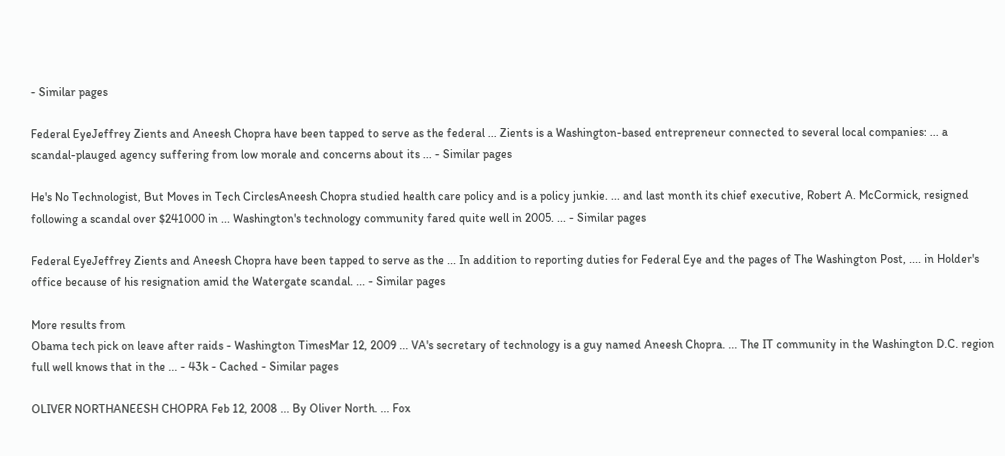- Similar pages

Federal EyeJeffrey Zients and Aneesh Chopra have been tapped to serve as the federal ... Zients is a Washington-based entrepreneur connected to several local companies: ... a scandal-plauged agency suffering from low morale and concerns about its ... - Similar pages

He's No Technologist, But Moves in Tech CirclesAneesh Chopra studied health care policy and is a policy junkie. ... and last month its chief executive, Robert A. McCormick, resigned following a scandal over $241000 in ... Washington's technology community fared quite well in 2005. ... - Similar pages

Federal EyeJeffrey Zients and Aneesh Chopra have been tapped to serve as the ... In addition to reporting duties for Federal Eye and the pages of The Washington Post, .... in Holder's office because of his resignation amid the Watergate scandal. ... - Similar pages

More results from
Obama tech pick on leave after raids - Washington TimesMar 12, 2009 ... VA's secretary of technology is a guy named Aneesh Chopra. ... The IT community in the Washington D.C. region full well knows that in the ... - 43k - Cached - Similar pages

OLIVER NORTHANEESH CHOPRA Feb 12, 2008 ... By Oliver North. ... Fox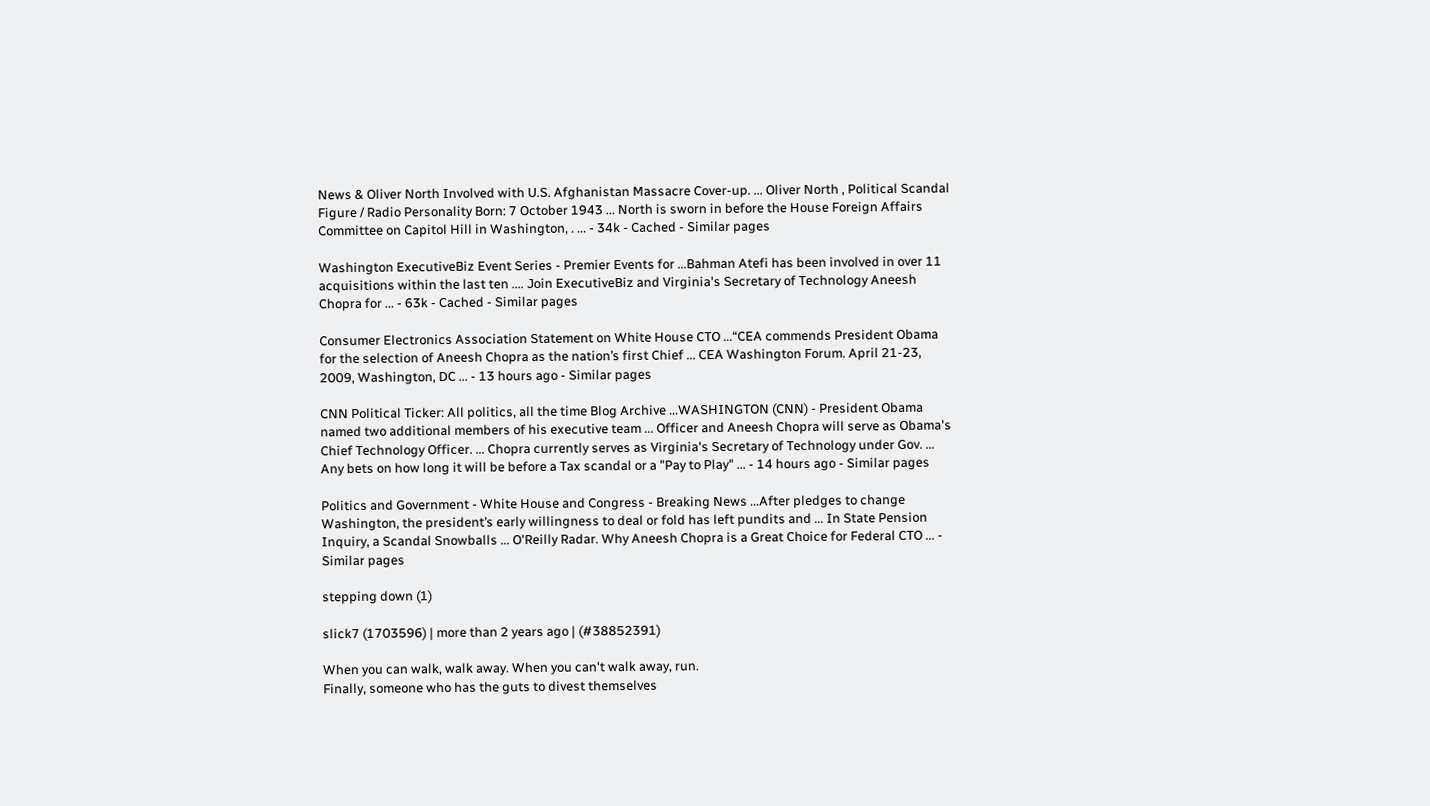News & Oliver North Involved with U.S. Afghanistan Massacre Cover-up. ... Oliver North , Political Scandal Figure / Radio Personality Born: 7 October 1943 ... North is sworn in before the House Foreign Affairs Committee on Capitol Hill in Washington, . ... - 34k - Cached - Similar pages

Washington ExecutiveBiz Event Series - Premier Events for ...Bahman Atefi has been involved in over 11 acquisitions within the last ten .... Join ExecutiveBiz and Virginia's Secretary of Technology Aneesh Chopra for ... - 63k - Cached - Similar pages

Consumer Electronics Association Statement on White House CTO ...“CEA commends President Obama for the selection of Aneesh Chopra as the nation’s first Chief ... CEA Washington Forum. April 21-23, 2009, Washington, DC ... - 13 hours ago - Similar pages

CNN Political Ticker: All politics, all the time Blog Archive ...WASHINGTON (CNN) - President Obama named two additional members of his executive team ... Officer and Aneesh Chopra will serve as Obama's Chief Technology Officer. ... Chopra currently serves as Virginia's Secretary of Technology under Gov. ... Any bets on how long it will be before a Tax scandal or a "Pay to Play" ... - 14 hours ago - Similar pages

Politics and Government - White House and Congress - Breaking News ...After pledges to change Washington, the president’s early willingness to deal or fold has left pundits and ... In State Pension Inquiry, a Scandal Snowballs ... O'Reilly Radar. Why Aneesh Chopra is a Great Choice for Federal CTO ... - Similar pages

stepping down (1)

slick7 (1703596) | more than 2 years ago | (#38852391)

When you can walk, walk away. When you can't walk away, run.
Finally, someone who has the guts to divest themselves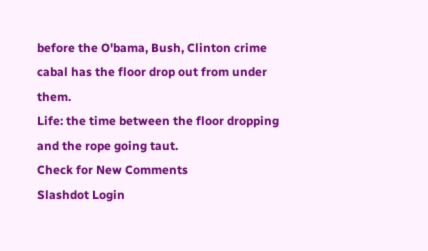before the O'bama, Bush, Clinton crime cabal has the floor drop out from under them.
Life: the time between the floor dropping and the rope going taut.
Check for New Comments
Slashdot Login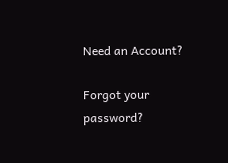Need an Account?

Forgot your password?